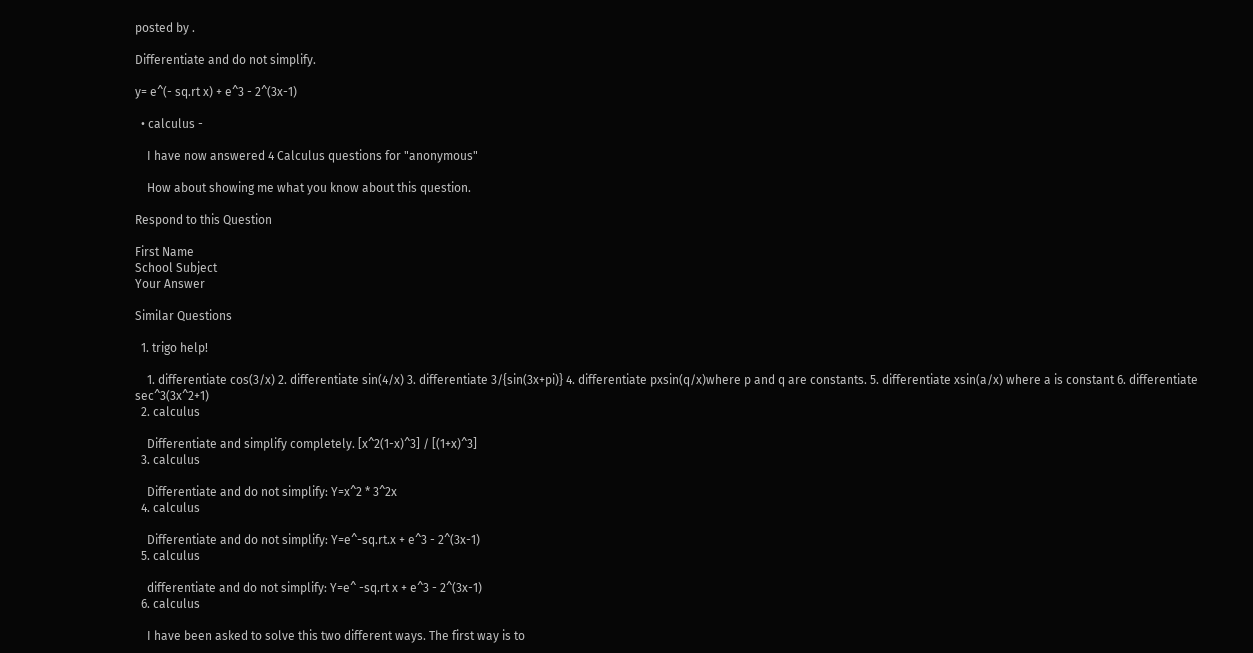posted by .

Differentiate and do not simplify.

y= e^(- sq.rt x) + e^3 - 2^(3x-1)

  • calculus -

    I have now answered 4 Calculus questions for "anonymous"

    How about showing me what you know about this question.

Respond to this Question

First Name
School Subject
Your Answer

Similar Questions

  1. trigo help!

    1. differentiate cos(3/x) 2. differentiate sin(4/x) 3. differentiate 3/{sin(3x+pi)} 4. differentiate pxsin(q/x)where p and q are constants. 5. differentiate xsin(a/x) where a is constant 6. differentiate sec^3(3x^2+1)
  2. calculus

    Differentiate and simplify completely. [x^2(1-x)^3] / [(1+x)^3]
  3. calculus

    Differentiate and do not simplify: Y=x^2 * 3^2x
  4. calculus

    Differentiate and do not simplify: Y=e^-sq.rt.x + e^3 - 2^(3x-1)
  5. calculus

    differentiate and do not simplify: Y=e^ -sq.rt x + e^3 - 2^(3x-1)
  6. calculus

    I have been asked to solve this two different ways. The first way is to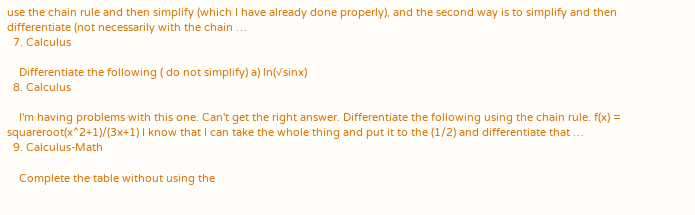use the chain rule and then simplify (which I have already done properly), and the second way is to simplify and then differentiate (not necessarily with the chain …
  7. Calculus

    Differentiate the following ( do not simplify) a) ln(√sinx)
  8. Calculus

    I'm having problems with this one. Can't get the right answer. Differentiate the following using the chain rule. f(x) = squareroot(x^2+1)/(3x+1) I know that I can take the whole thing and put it to the (1/2) and differentiate that …
  9. Calculus-Math

    Complete the table without using the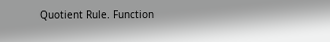Quotient Rule. Function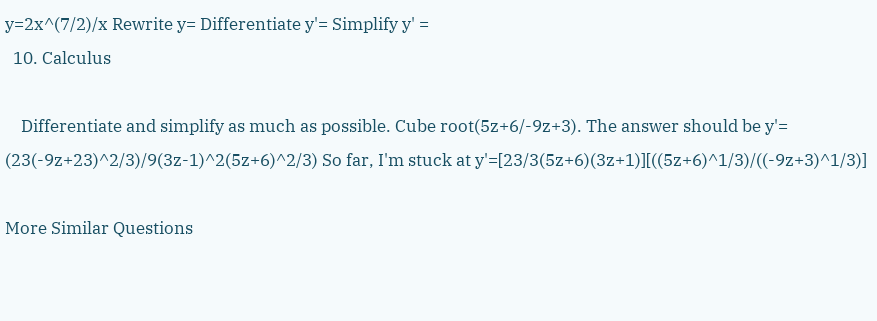y=2x^(7/2)/x Rewrite y= Differentiate y'= Simplify y' =
  10. Calculus

    Differentiate and simplify as much as possible. Cube root(5z+6/-9z+3). The answer should be y'= (23(-9z+23)^2/3)/9(3z-1)^2(5z+6)^2/3) So far, I'm stuck at y'=[23/3(5z+6)(3z+1)][((5z+6)^1/3)/((-9z+3)^1/3)]

More Similar Questions